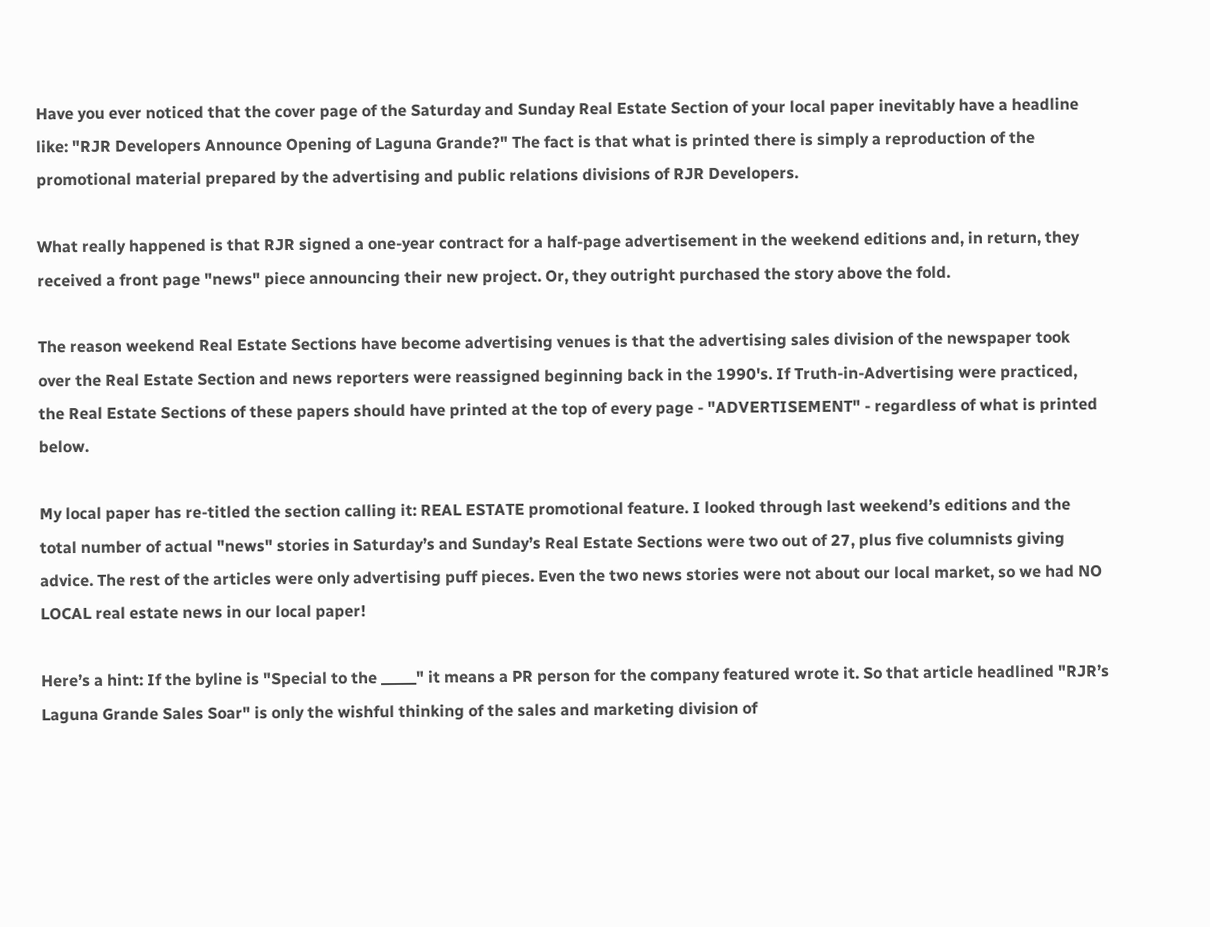Have you ever noticed that the cover page of the Saturday and Sunday Real Estate Section of your local paper inevitably have a headline like: "RJR Developers Announce Opening of Laguna Grande?" The fact is that what is printed there is simply a reproduction of the promotional material prepared by the advertising and public relations divisions of RJR Developers.

What really happened is that RJR signed a one-year contract for a half-page advertisement in the weekend editions and, in return, they received a front page "news" piece announcing their new project. Or, they outright purchased the story above the fold.

The reason weekend Real Estate Sections have become advertising venues is that the advertising sales division of the newspaper took over the Real Estate Section and news reporters were reassigned beginning back in the 1990's. If Truth-in-Advertising were practiced, the Real Estate Sections of these papers should have printed at the top of every page - "ADVERTISEMENT" - regardless of what is printed below.

My local paper has re-titled the section calling it: REAL ESTATE promotional feature. I looked through last weekend’s editions and the total number of actual "news" stories in Saturday’s and Sunday’s Real Estate Sections were two out of 27, plus five columnists giving advice. The rest of the articles were only advertising puff pieces. Even the two news stories were not about our local market, so we had NO LOCAL real estate news in our local paper!

Here’s a hint: If the byline is "Special to the _____" it means a PR person for the company featured wrote it. So that article headlined "RJR’s Laguna Grande Sales Soar" is only the wishful thinking of the sales and marketing division of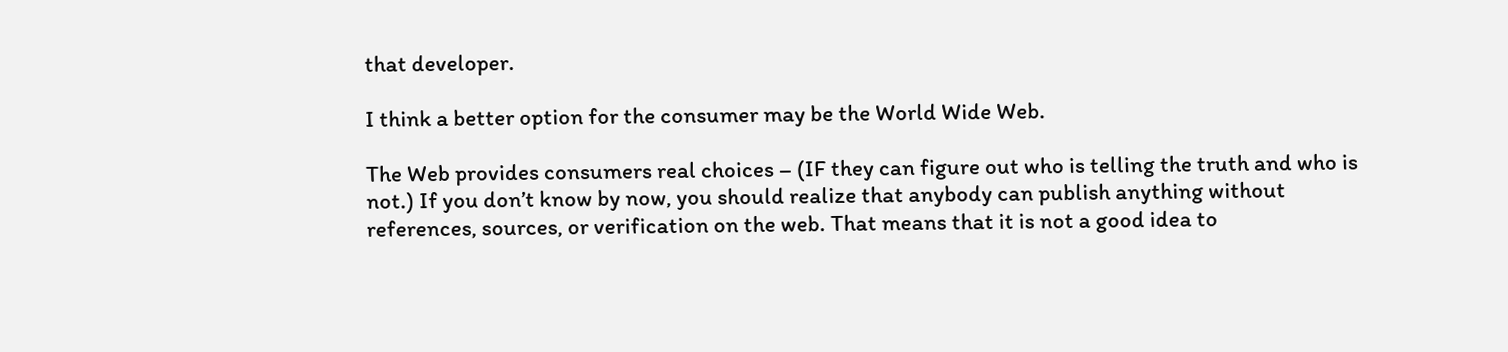that developer.

I think a better option for the consumer may be the World Wide Web.

The Web provides consumers real choices – (IF they can figure out who is telling the truth and who is not.) If you don’t know by now, you should realize that anybody can publish anything without references, sources, or verification on the web. That means that it is not a good idea to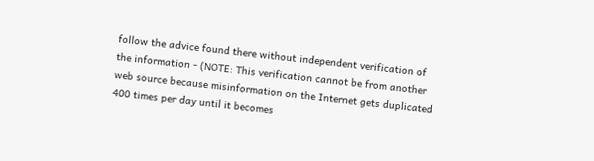follow the advice found there without independent verification of the information - (NOTE: This verification cannot be from another web source because misinformation on the Internet gets duplicated 400 times per day until it becomes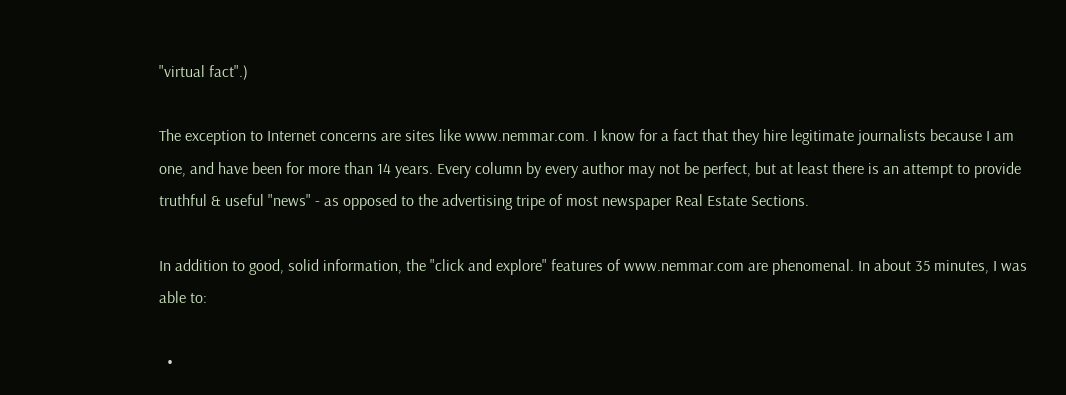"virtual fact".)

The exception to Internet concerns are sites like www.nemmar.com. I know for a fact that they hire legitimate journalists because I am one, and have been for more than 14 years. Every column by every author may not be perfect, but at least there is an attempt to provide truthful & useful "news" - as opposed to the advertising tripe of most newspaper Real Estate Sections.

In addition to good, solid information, the "click and explore" features of www.nemmar.com are phenomenal. In about 35 minutes, I was able to:

  •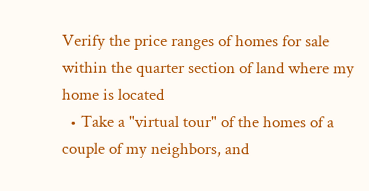Verify the price ranges of homes for sale within the quarter section of land where my home is located
  • Take a "virtual tour" of the homes of a couple of my neighbors, and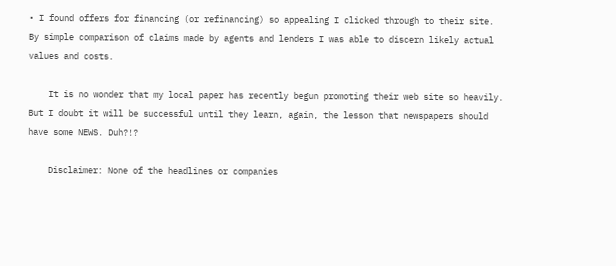• I found offers for financing (or refinancing) so appealing I clicked through to their site. By simple comparison of claims made by agents and lenders I was able to discern likely actual values and costs.

    It is no wonder that my local paper has recently begun promoting their web site so heavily. But I doubt it will be successful until they learn, again, the lesson that newspapers should have some NEWS. Duh?!?

    Disclaimer: None of the headlines or companies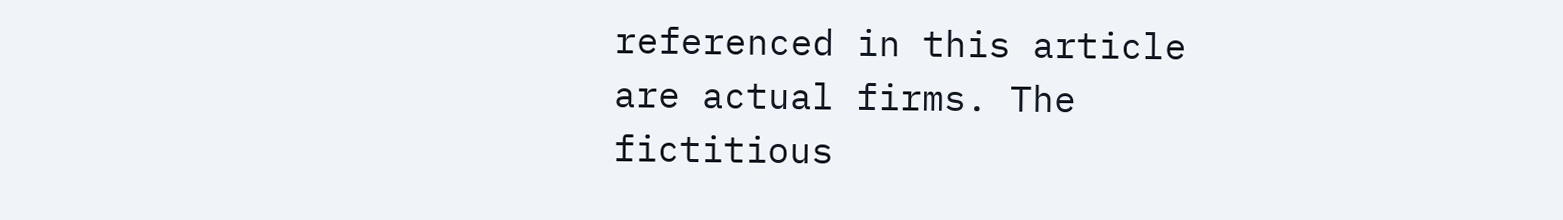referenced in this article are actual firms. The fictitious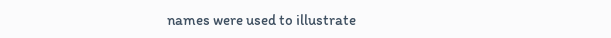names were used to illustrate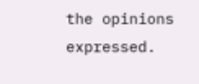the opinions expressed.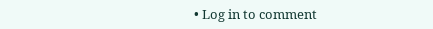• Log in to comment